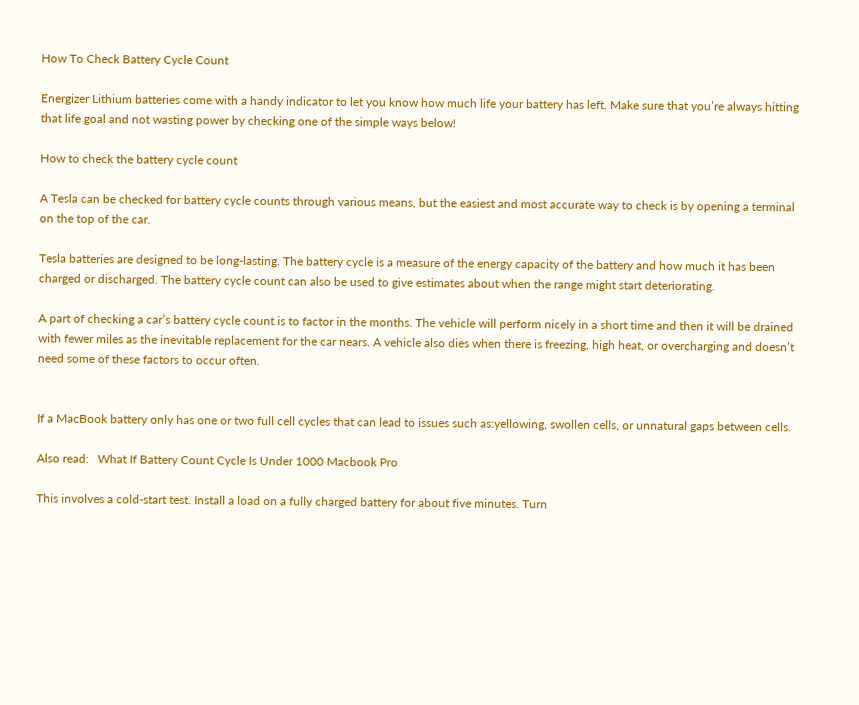How To Check Battery Cycle Count

Energizer Lithium batteries come with a handy indicator to let you know how much life your battery has left. Make sure that you’re always hitting that life goal and not wasting power by checking one of the simple ways below!

How to check the battery cycle count

A Tesla can be checked for battery cycle counts through various means, but the easiest and most accurate way to check is by opening a terminal on the top of the car.

Tesla batteries are designed to be long-lasting. The battery cycle is a measure of the energy capacity of the battery and how much it has been charged or discharged. The battery cycle count can also be used to give estimates about when the range might start deteriorating.

A part of checking a car’s battery cycle count is to factor in the months. The vehicle will perform nicely in a short time and then it will be drained with fewer miles as the inevitable replacement for the car nears. A vehicle also dies when there is freezing, high heat, or overcharging and doesn’t need some of these factors to occur often.


If a MacBook battery only has one or two full cell cycles that can lead to issues such as:yellowing, swollen cells, or unnatural gaps between cells.

Also read:   What If Battery Count Cycle Is Under 1000 Macbook Pro

This involves a cold-start test. Install a load on a fully charged battery for about five minutes. Turn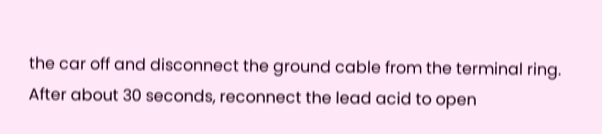the car off and disconnect the ground cable from the terminal ring. After about 30 seconds, reconnect the lead acid to open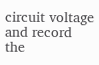circuit voltage and record the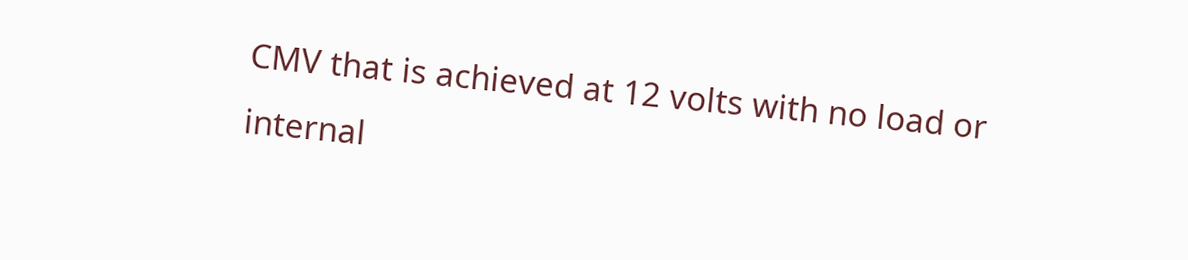CMV that is achieved at 12 volts with no load or internal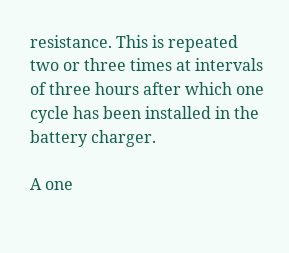resistance. This is repeated two or three times at intervals of three hours after which one cycle has been installed in the battery charger.

A one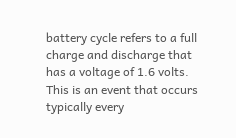battery cycle refers to a full charge and discharge that has a voltage of 1.6 volts. This is an event that occurs typically every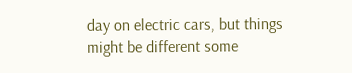day on electric cars, but things might be different some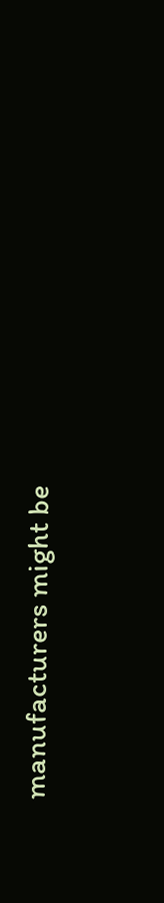manufacturers might be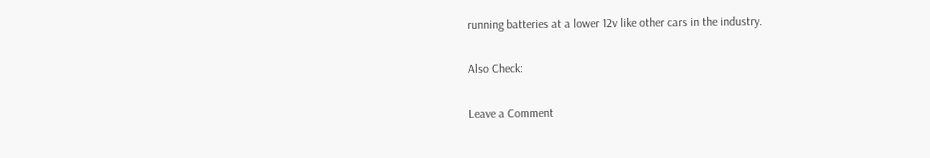running batteries at a lower 12v like other cars in the industry.

Also Check:

Leave a Comment